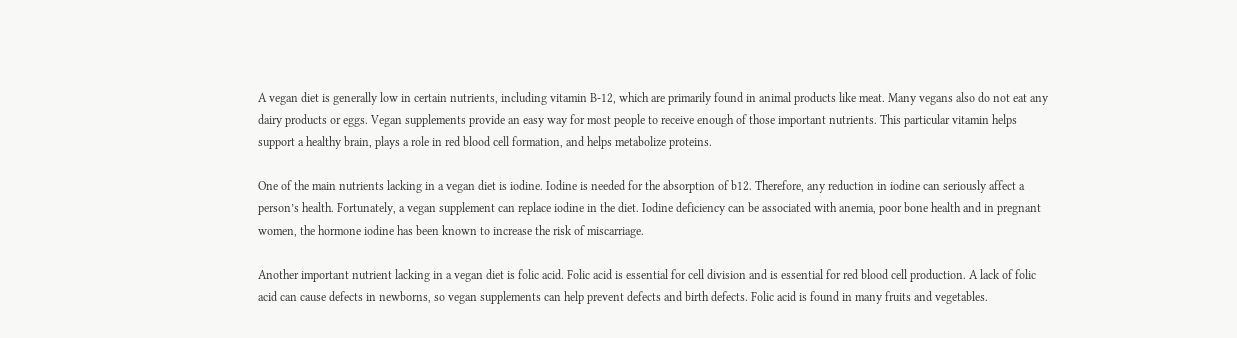A vegan diet is generally low in certain nutrients, including vitamin B-12, which are primarily found in animal products like meat. Many vegans also do not eat any dairy products or eggs. Vegan supplements provide an easy way for most people to receive enough of those important nutrients. This particular vitamin helps support a healthy brain, plays a role in red blood cell formation, and helps metabolize proteins.

One of the main nutrients lacking in a vegan diet is iodine. Iodine is needed for the absorption of b12. Therefore, any reduction in iodine can seriously affect a person’s health. Fortunately, a vegan supplement can replace iodine in the diet. Iodine deficiency can be associated with anemia, poor bone health and in pregnant women, the hormone iodine has been known to increase the risk of miscarriage.

Another important nutrient lacking in a vegan diet is folic acid. Folic acid is essential for cell division and is essential for red blood cell production. A lack of folic acid can cause defects in newborns, so vegan supplements can help prevent defects and birth defects. Folic acid is found in many fruits and vegetables.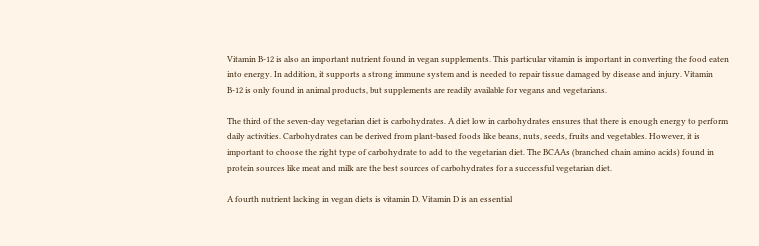Vitamin B-12 is also an important nutrient found in vegan supplements. This particular vitamin is important in converting the food eaten into energy. In addition, it supports a strong immune system and is needed to repair tissue damaged by disease and injury. Vitamin B-12 is only found in animal products, but supplements are readily available for vegans and vegetarians.

The third of the seven-day vegetarian diet is carbohydrates. A diet low in carbohydrates ensures that there is enough energy to perform daily activities. Carbohydrates can be derived from plant-based foods like beans, nuts, seeds, fruits and vegetables. However, it is important to choose the right type of carbohydrate to add to the vegetarian diet. The BCAAs (branched chain amino acids) found in protein sources like meat and milk are the best sources of carbohydrates for a successful vegetarian diet.

A fourth nutrient lacking in vegan diets is vitamin D. Vitamin D is an essential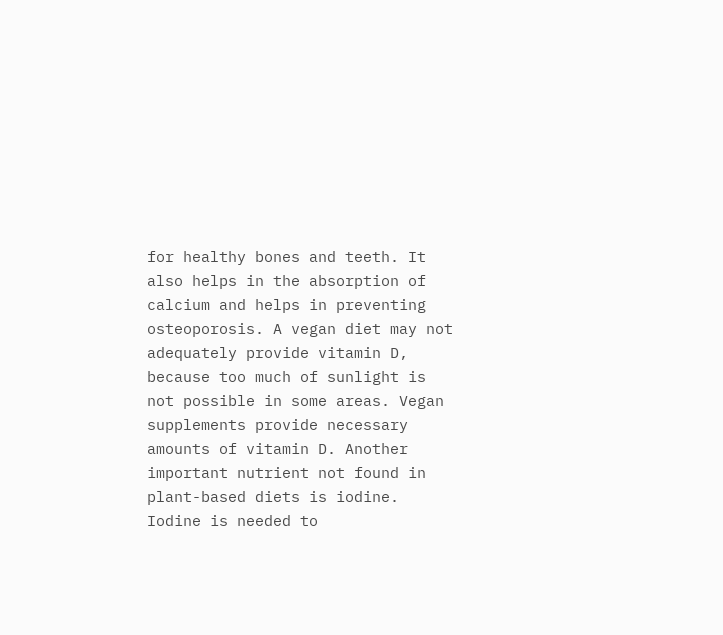for healthy bones and teeth. It also helps in the absorption of calcium and helps in preventing osteoporosis. A vegan diet may not adequately provide vitamin D, because too much of sunlight is not possible in some areas. Vegan supplements provide necessary amounts of vitamin D. Another important nutrient not found in plant-based diets is iodine. Iodine is needed to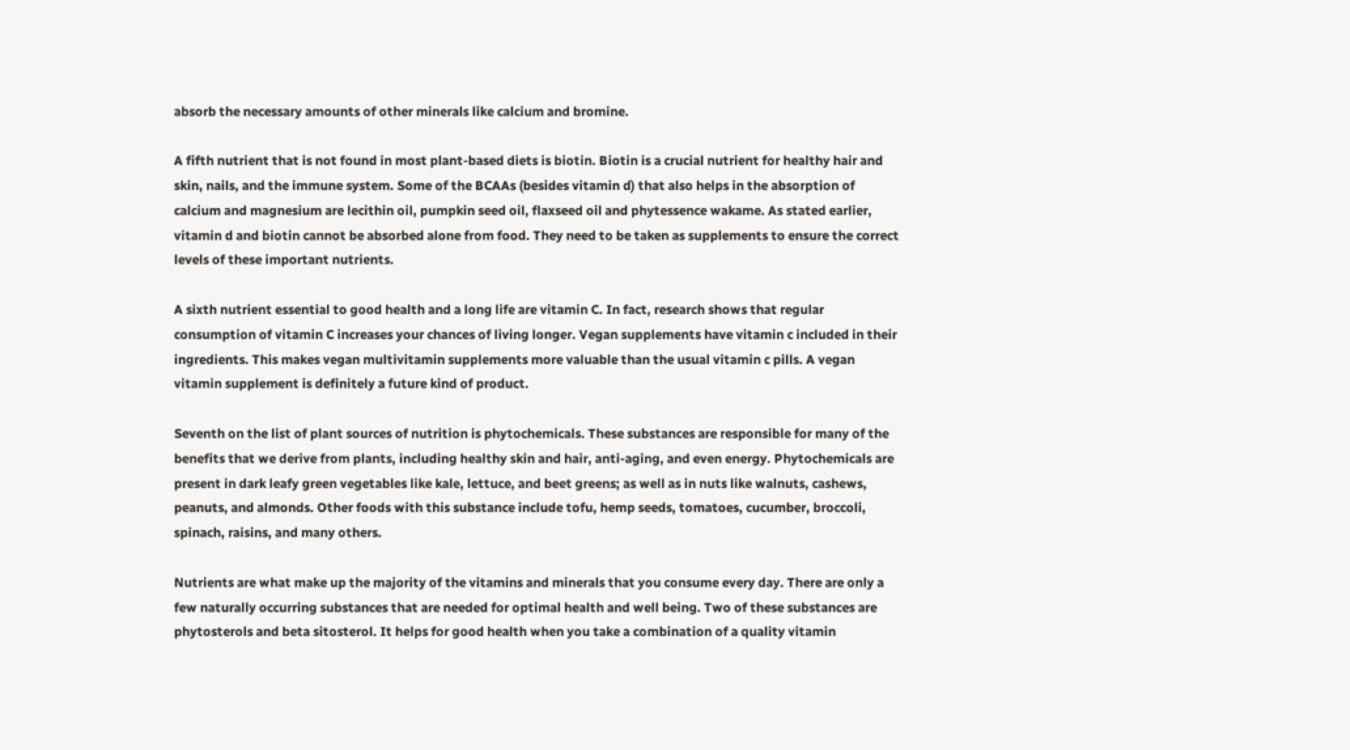absorb the necessary amounts of other minerals like calcium and bromine.

A fifth nutrient that is not found in most plant-based diets is biotin. Biotin is a crucial nutrient for healthy hair and skin, nails, and the immune system. Some of the BCAAs (besides vitamin d) that also helps in the absorption of calcium and magnesium are lecithin oil, pumpkin seed oil, flaxseed oil and phytessence wakame. As stated earlier, vitamin d and biotin cannot be absorbed alone from food. They need to be taken as supplements to ensure the correct levels of these important nutrients.

A sixth nutrient essential to good health and a long life are vitamin C. In fact, research shows that regular consumption of vitamin C increases your chances of living longer. Vegan supplements have vitamin c included in their ingredients. This makes vegan multivitamin supplements more valuable than the usual vitamin c pills. A vegan vitamin supplement is definitely a future kind of product.

Seventh on the list of plant sources of nutrition is phytochemicals. These substances are responsible for many of the benefits that we derive from plants, including healthy skin and hair, anti-aging, and even energy. Phytochemicals are present in dark leafy green vegetables like kale, lettuce, and beet greens; as well as in nuts like walnuts, cashews, peanuts, and almonds. Other foods with this substance include tofu, hemp seeds, tomatoes, cucumber, broccoli, spinach, raisins, and many others.

Nutrients are what make up the majority of the vitamins and minerals that you consume every day. There are only a few naturally occurring substances that are needed for optimal health and well being. Two of these substances are phytosterols and beta sitosterol. It helps for good health when you take a combination of a quality vitamin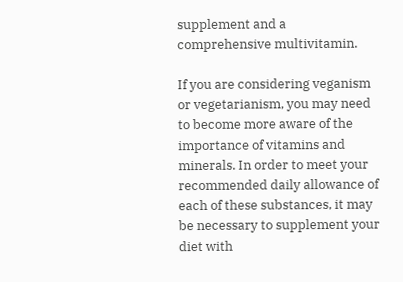supplement and a comprehensive multivitamin.

If you are considering veganism or vegetarianism, you may need to become more aware of the importance of vitamins and minerals. In order to meet your recommended daily allowance of each of these substances, it may be necessary to supplement your diet with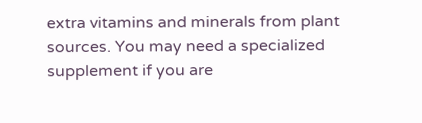extra vitamins and minerals from plant sources. You may need a specialized supplement if you are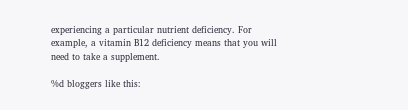experiencing a particular nutrient deficiency. For example, a vitamin B12 deficiency means that you will need to take a supplement.

%d bloggers like this: